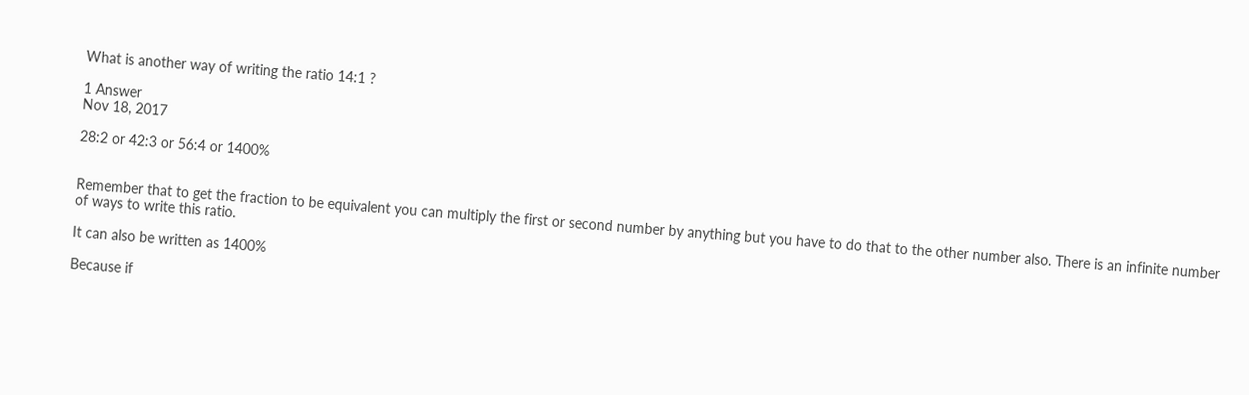What is another way of writing the ratio 14:1 ?

1 Answer
Nov 18, 2017

28:2 or 42:3 or 56:4 or 1400%


Remember that to get the fraction to be equivalent you can multiply the first or second number by anything but you have to do that to the other number also. There is an infinite number of ways to write this ratio.

It can also be written as 1400%

Because if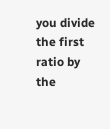you divide the first ratio by the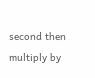second then multiply by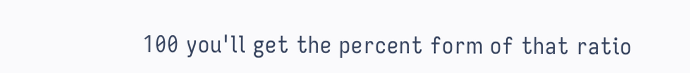100 you'll get the percent form of that ratio